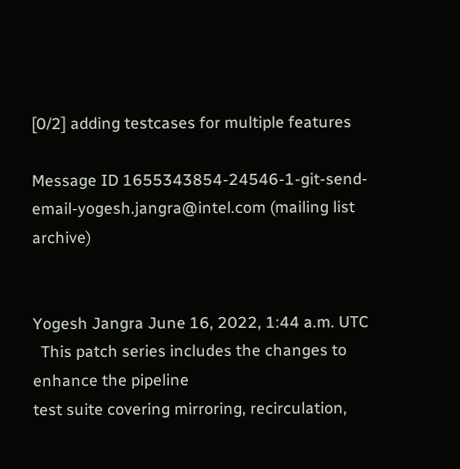[0/2] adding testcases for multiple features

Message ID 1655343854-24546-1-git-send-email-yogesh.jangra@intel.com (mailing list archive)


Yogesh Jangra June 16, 2022, 1:44 a.m. UTC
  This patch series includes the changes to enhance the pipeline
test suite covering mirroring, recirculation,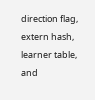direction flag,
extern hash, learner table, and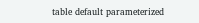table default parameterized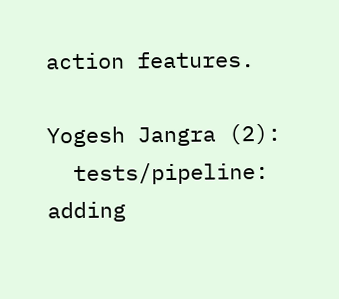action features.

Yogesh Jangra (2):
  tests/pipeline: adding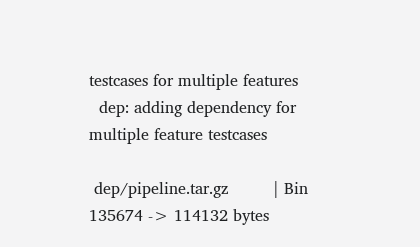testcases for multiple features
  dep: adding dependency for multiple feature testcases

 dep/pipeline.tar.gz         | Bin 135674 -> 114132 bytes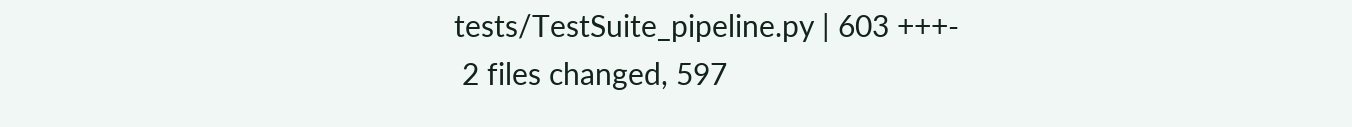tests/TestSuite_pipeline.py | 603 +++-
 2 files changed, 597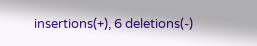insertions(+), 6 deletions(-)